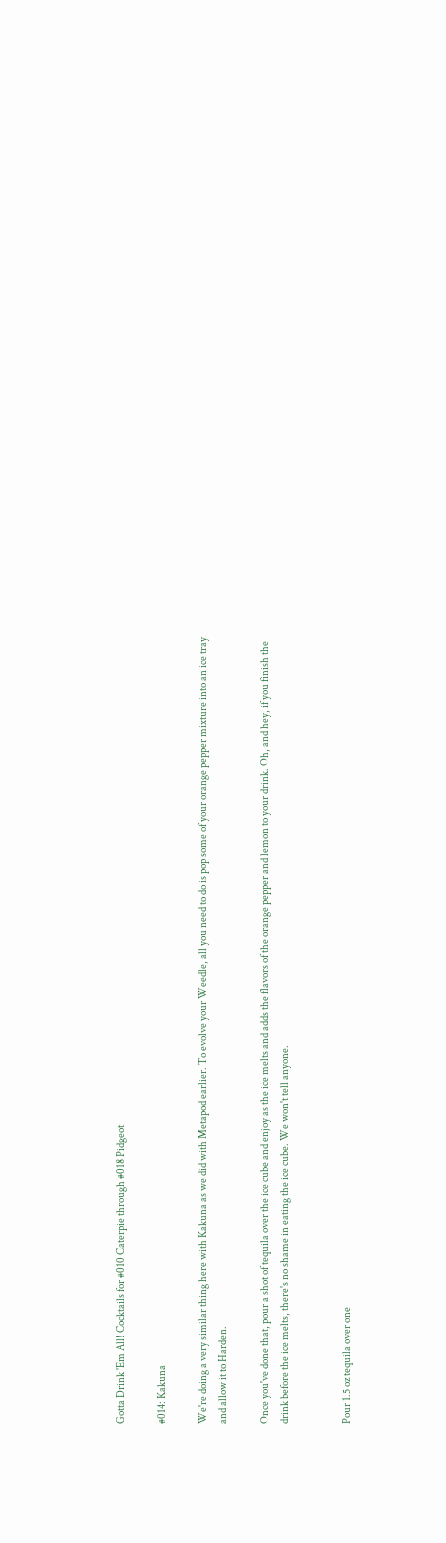Gotta Drink 'Em All! Cocktails for #010 Caterpie through #018 Pidgeot

#014: Kakuna

We're doing a very similar thing here with Kakuna as we did with Metapod earlier. To evolve your Weedle, all you need to do is pop some of your orange pepper mixture into an ice tray and allow it to Harden.

Once you've done that, pour a shot of tequila over the ice cube and enjoy as the ice melts and adds the flavors of the orange pepper and lemon to your drink. Oh, and hey, if you finish the drink before the ice melts, there's no shame in eating the ice cube. We won't tell anyone.


Pour 1.5 oz tequila over one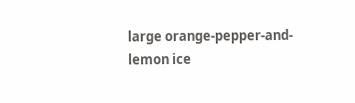large orange-pepper-and-lemon ice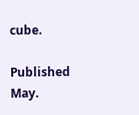cube.

Published May.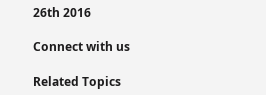26th 2016

Connect with us

Related Topics